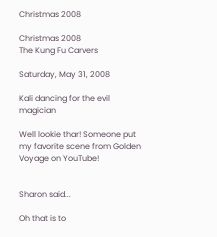Christmas 2008

Christmas 2008
The Kung Fu Carvers

Saturday, May 31, 2008

Kali dancing for the evil magician

Well lookie thar! Someone put my favorite scene from Golden Voyage on YouTube!


Sharon said...

Oh that is to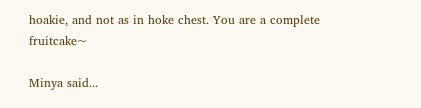hoakie, and not as in hoke chest. You are a complete fruitcake~

Minya said...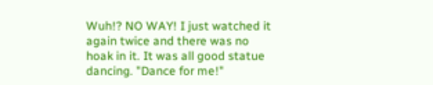Wuh!? NO WAY! I just watched it again twice and there was no hoak in it. It was all good statue dancing. "Dance for me!"